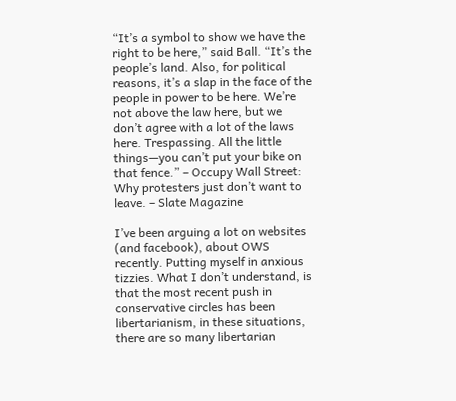“It’s a symbol to show we have the right to be here,” said Ball. “It’s the people’s land. Also, for political reasons, it’s a slap in the face of the people in power to be here. We’re not above the law here, but we don’t agree with a lot of the laws here. Trespassing. All the little things—you can’t put your bike on that fence.” – Occupy Wall Street: Why protesters just don’t want to leave. – Slate Magazine

I’ve been arguing a lot on websites (and facebook), about OWS recently. Putting myself in anxious tizzies. What I don’t understand, is that the most recent push in conservative circles has been libertarianism, in these situations, there are so many libertarian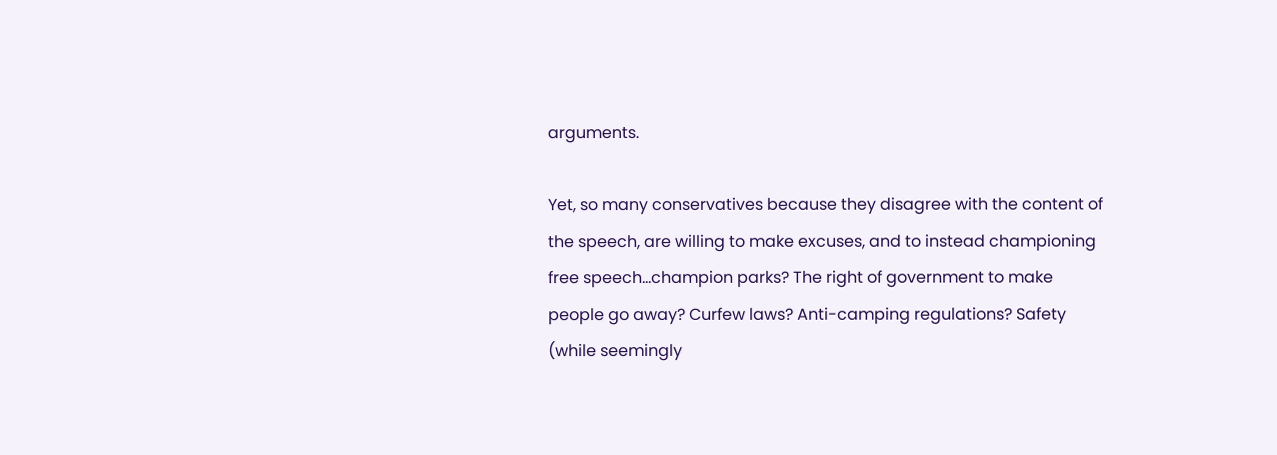arguments.

Yet, so many conservatives because they disagree with the content of the speech, are willing to make excuses, and to instead championing free speech…champion parks? The right of government to make people go away? Curfew laws? Anti-camping regulations? Safety (while seemingly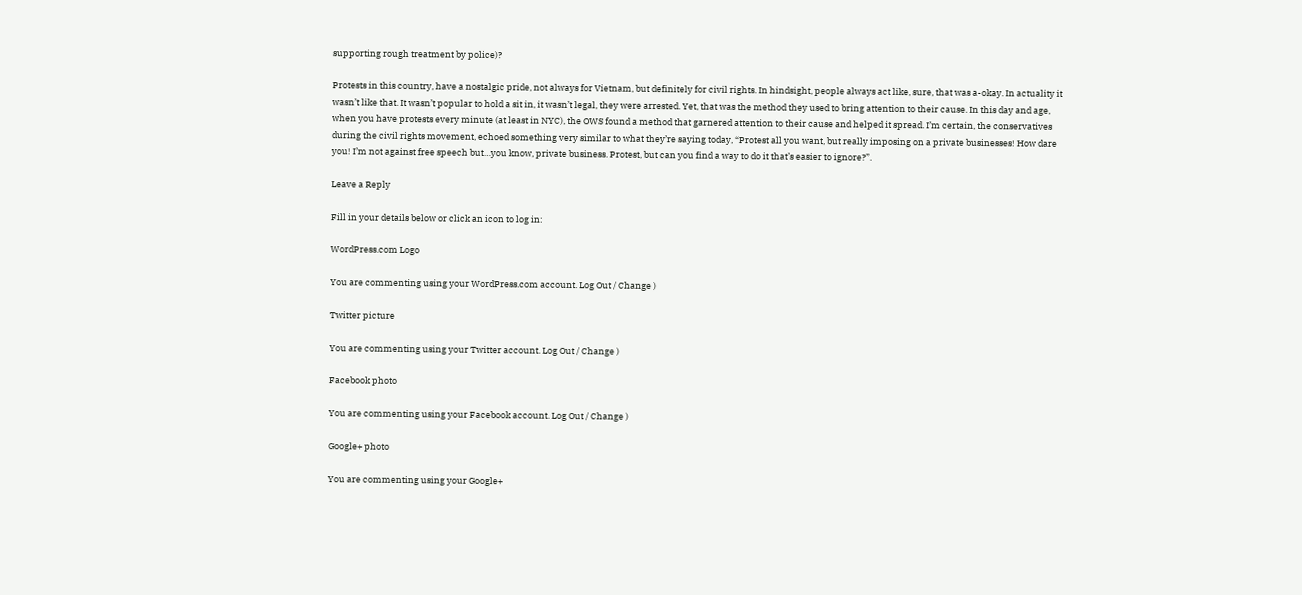supporting rough treatment by police)?

Protests in this country, have a nostalgic pride, not always for Vietnam, but definitely for civil rights. In hindsight, people always act like, sure, that was a-okay. In actuality it wasn’t like that. It wasn’t popular to hold a sit in, it wasn’t legal, they were arrested. Yet, that was the method they used to bring attention to their cause. In this day and age, when you have protests every minute (at least in NYC), the OWS found a method that garnered attention to their cause and helped it spread. I’m certain, the conservatives during the civil rights movement, echoed something very similar to what they’re saying today, “Protest all you want, but really imposing on a private businesses! How dare you! I’m not against free speech but…you know, private business. Protest, but can you find a way to do it that’s easier to ignore?”.

Leave a Reply

Fill in your details below or click an icon to log in:

WordPress.com Logo

You are commenting using your WordPress.com account. Log Out / Change )

Twitter picture

You are commenting using your Twitter account. Log Out / Change )

Facebook photo

You are commenting using your Facebook account. Log Out / Change )

Google+ photo

You are commenting using your Google+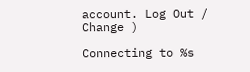account. Log Out / Change )

Connecting to %s